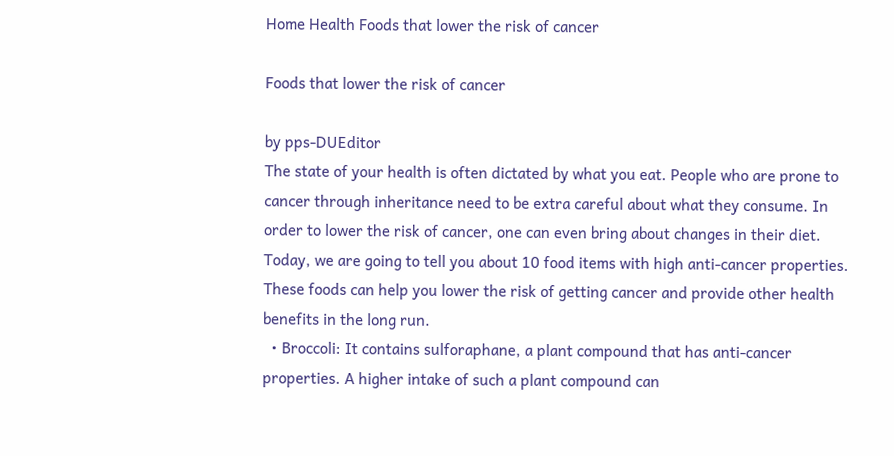Home Health Foods that lower the risk of cancer

Foods that lower the risk of cancer

by pps-DUEditor
The state of your health is often dictated by what you eat. People who are prone to cancer through inheritance need to be extra careful about what they consume. In order to lower the risk of cancer, one can even bring about changes in their diet. Today, we are going to tell you about 10 food items with high anti-cancer properties. These foods can help you lower the risk of getting cancer and provide other health benefits in the long run.
  • Broccoli: It contains sulforaphane, a plant compound that has anti-cancer properties. A higher intake of such a plant compound can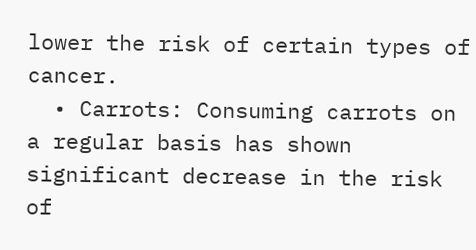lower the risk of certain types of cancer.
  • Carrots: Consuming carrots on a regular basis has shown significant decrease in the risk of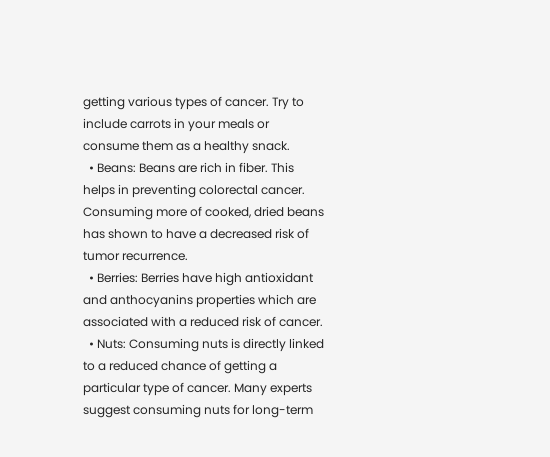getting various types of cancer. Try to include carrots in your meals or consume them as a healthy snack.
  • Beans: Beans are rich in fiber. This helps in preventing colorectal cancer. Consuming more of cooked, dried beans has shown to have a decreased risk of tumor recurrence.
  • Berries: Berries have high antioxidant and anthocyanins properties which are associated with a reduced risk of cancer.
  • Nuts: Consuming nuts is directly linked to a reduced chance of getting a particular type of cancer. Many experts suggest consuming nuts for long-term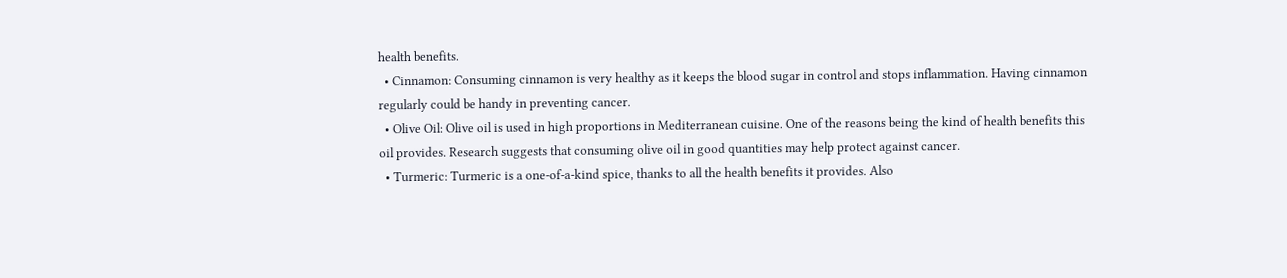health benefits.
  • Cinnamon: Consuming cinnamon is very healthy as it keeps the blood sugar in control and stops inflammation. Having cinnamon regularly could be handy in preventing cancer.
  • Olive Oil: Olive oil is used in high proportions in Mediterranean cuisine. One of the reasons being the kind of health benefits this oil provides. Research suggests that consuming olive oil in good quantities may help protect against cancer.
  • Turmeric: Turmeric is a one-of-a-kind spice, thanks to all the health benefits it provides. Also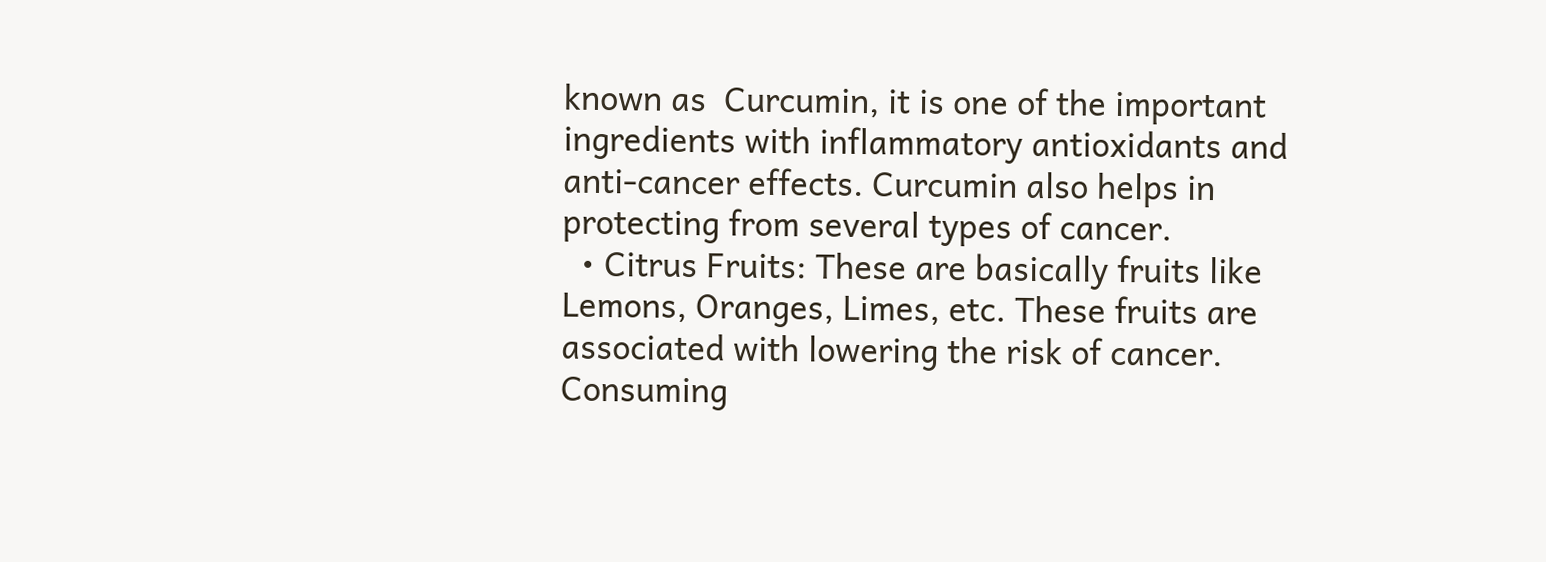known as  Curcumin, it is one of the important ingredients with inflammatory antioxidants and anti-cancer effects. Curcumin also helps in protecting from several types of cancer.
  • Citrus Fruits: These are basically fruits like Lemons, Oranges, Limes, etc. These fruits are associated with lowering the risk of cancer. Consuming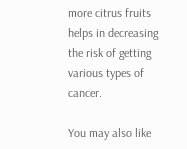more citrus fruits helps in decreasing the risk of getting various types of cancer.

You may also like